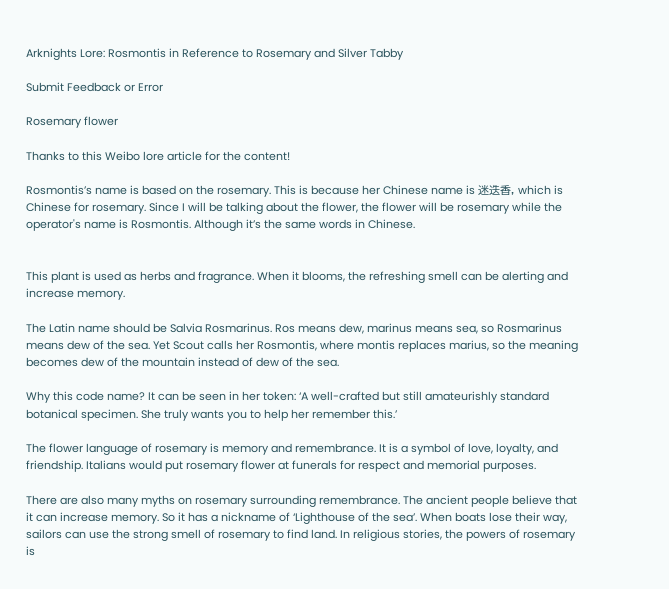Arknights Lore: Rosmontis in Reference to Rosemary and Silver Tabby

Submit Feedback or Error

Rosemary flower

Thanks to this Weibo lore article for the content!

Rosmontis’s name is based on the rosemary. This is because her Chinese name is 迷迭香, which is Chinese for rosemary. Since I will be talking about the flower, the flower will be rosemary while the operator's name is Rosmontis. Although it’s the same words in Chinese.


This plant is used as herbs and fragrance. When it blooms, the refreshing smell can be alerting and increase memory.

The Latin name should be Salvia Rosmarinus. Ros means dew, marinus means sea, so Rosmarinus means dew of the sea. Yet Scout calls her Rosmontis, where montis replaces marius, so the meaning becomes dew of the mountain instead of dew of the sea.

Why this code name? It can be seen in her token: ‘A well-crafted but still amateurishly standard botanical specimen. She truly wants you to help her remember this.’

The flower language of rosemary is memory and remembrance. It is a symbol of love, loyalty, and friendship. Italians would put rosemary flower at funerals for respect and memorial purposes.

There are also many myths on rosemary surrounding remembrance. The ancient people believe that it can increase memory. So it has a nickname of ‘Lighthouse of the sea’. When boats lose their way, sailors can use the strong smell of rosemary to find land. In religious stories, the powers of rosemary is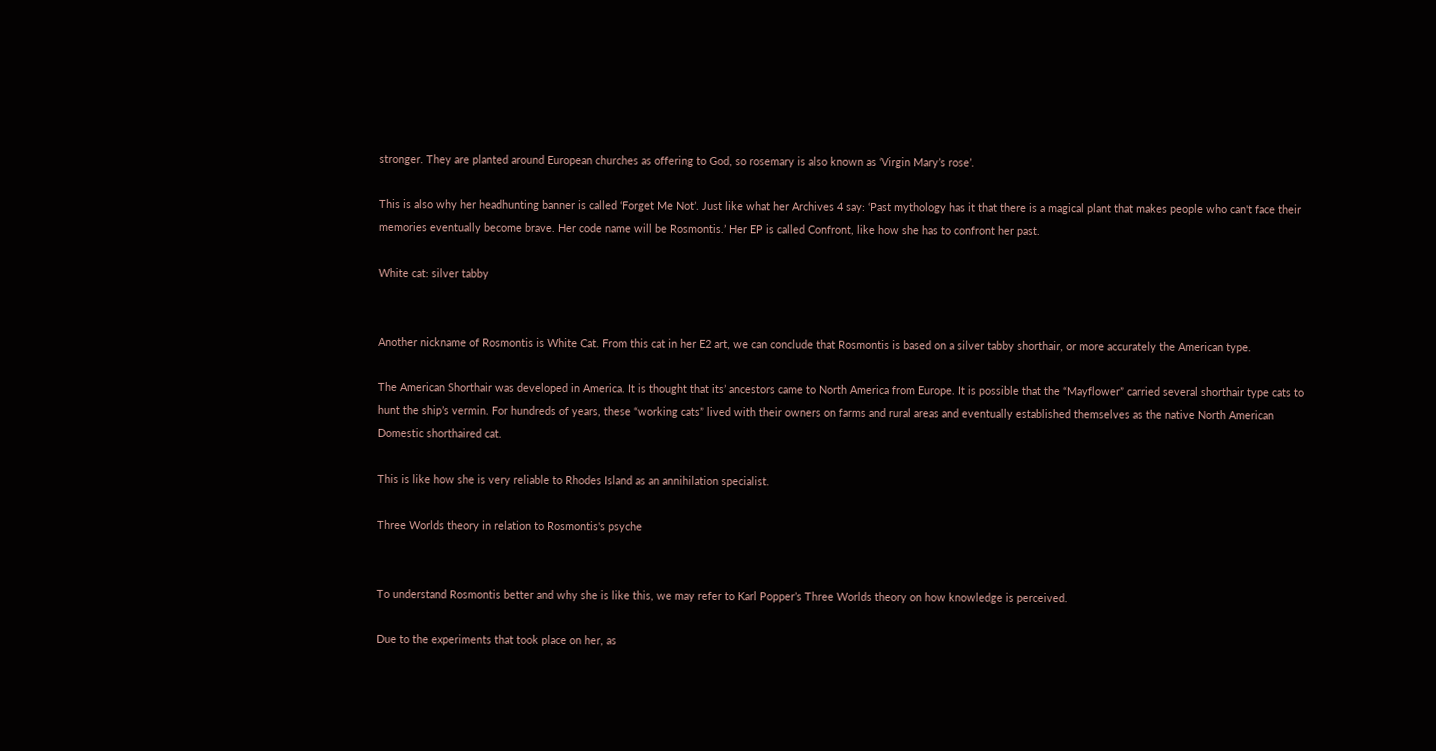stronger. They are planted around European churches as offering to God, so rosemary is also known as ‘Virgin Mary’s rose’.

This is also why her headhunting banner is called ‘Forget Me Not’. Just like what her Archives 4 say: ‘Past mythology has it that there is a magical plant that makes people who can't face their memories eventually become brave. Her code name will be Rosmontis.’ Her EP is called Confront, like how she has to confront her past.

White cat: silver tabby


Another nickname of Rosmontis is White Cat. From this cat in her E2 art, we can conclude that Rosmontis is based on a silver tabby shorthair, or more accurately the American type.

The American Shorthair was developed in America. It is thought that its’ ancestors came to North America from Europe. It is possible that the “Mayflower” carried several shorthair type cats to hunt the ship’s vermin. For hundreds of years, these “working cats” lived with their owners on farms and rural areas and eventually established themselves as the native North American Domestic shorthaired cat.

This is like how she is very reliable to Rhodes Island as an annihilation specialist.

Three Worlds theory in relation to Rosmontis's psyche


To understand Rosmontis better and why she is like this, we may refer to Karl Popper’s Three Worlds theory on how knowledge is perceived.

Due to the experiments that took place on her, as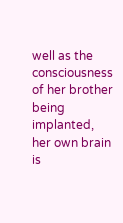well as the consciousness of her brother being implanted, her own brain is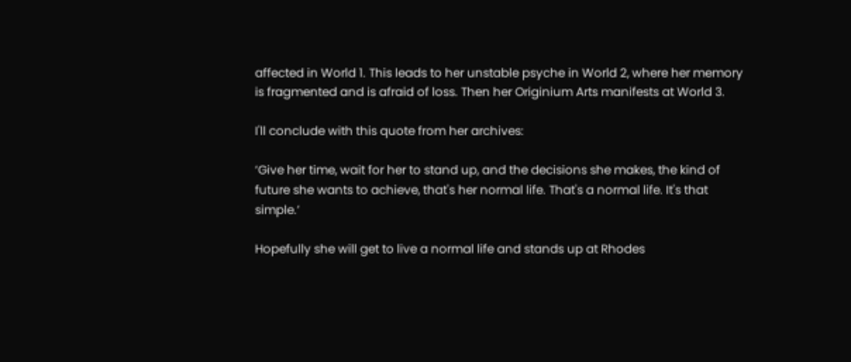affected in World 1. This leads to her unstable psyche in World 2, where her memory is fragmented and is afraid of loss. Then her Originium Arts manifests at World 3.

I'll conclude with this quote from her archives:

‘Give her time, wait for her to stand up, and the decisions she makes, the kind of future she wants to achieve, that's her normal life. That's a normal life. It's that simple.’

Hopefully she will get to live a normal life and stands up at Rhodes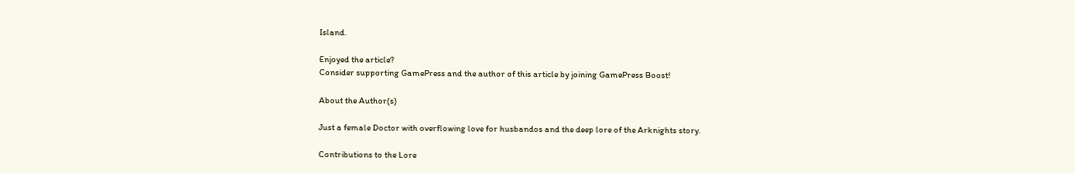Island.

Enjoyed the article?
Consider supporting GamePress and the author of this article by joining GamePress Boost!

About the Author(s)

Just a female Doctor with overflowing love for husbandos and the deep lore of the Arknights story.

Contributions to the Lore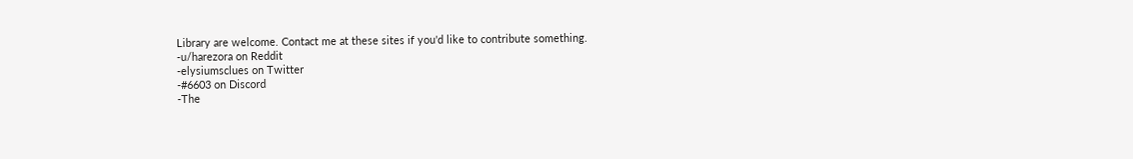Library are welcome. Contact me at these sites if you'd like to contribute something.
-u/harezora on Reddit
-elysiumsclues on Twitter
-#6603 on Discord
-The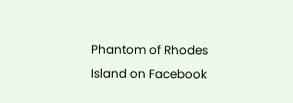Phantom of Rhodes Island on Facebook